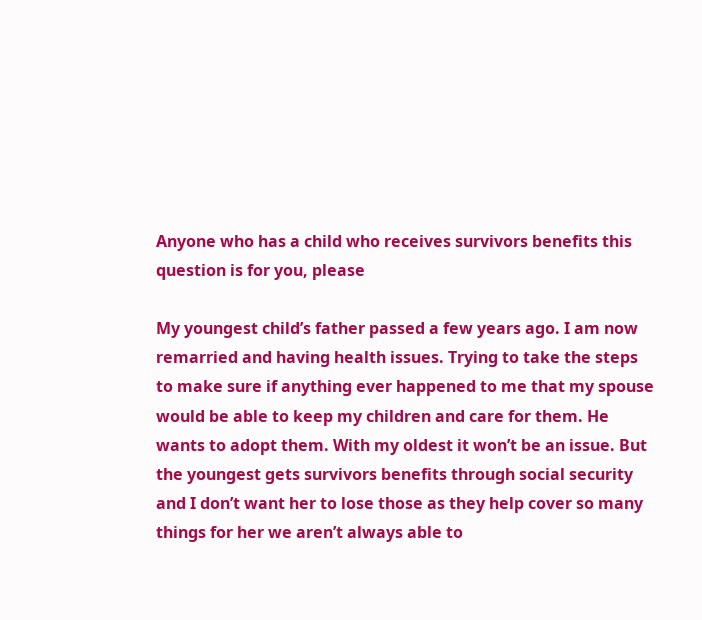Anyone who has a child who receives survivors benefits this question is for you, please

My youngest child’s father passed a few years ago. I am now remarried and having health issues. Trying to take the steps to make sure if anything ever happened to me that my spouse would be able to keep my children and care for them. He wants to adopt them. With my oldest it won’t be an issue. But the youngest gets survivors benefits through social security and I don’t want her to lose those as they help cover so many things for her we aren’t always able to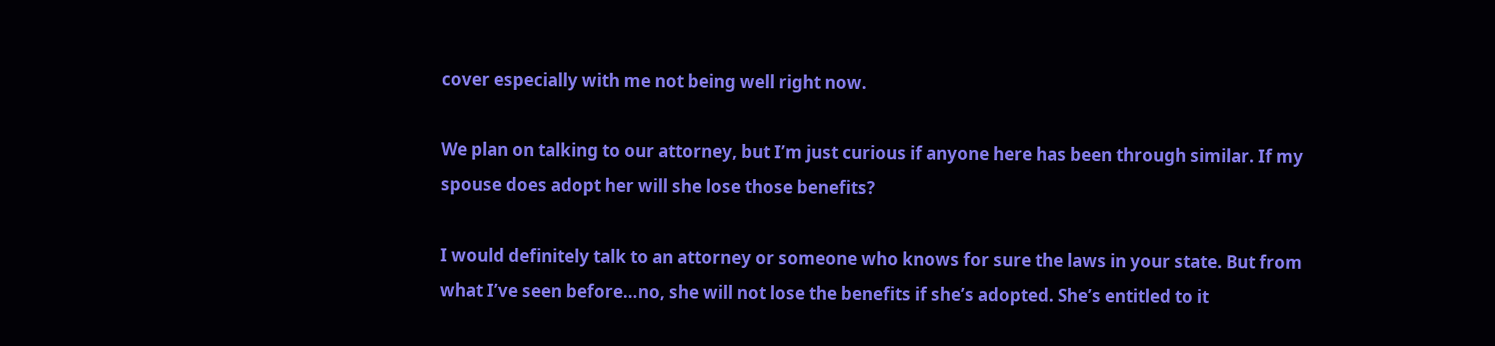cover especially with me not being well right now.

We plan on talking to our attorney, but I’m just curious if anyone here has been through similar. If my spouse does adopt her will she lose those benefits?

I would definitely talk to an attorney or someone who knows for sure the laws in your state. But from what I’ve seen before…no, she will not lose the benefits if she’s adopted. She’s entitled to it